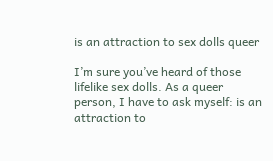is an attraction to sex dolls queer

I’m sure you’ve heard of those lifelike sex dolls. As a queer person, I have to ask myself: is an attraction to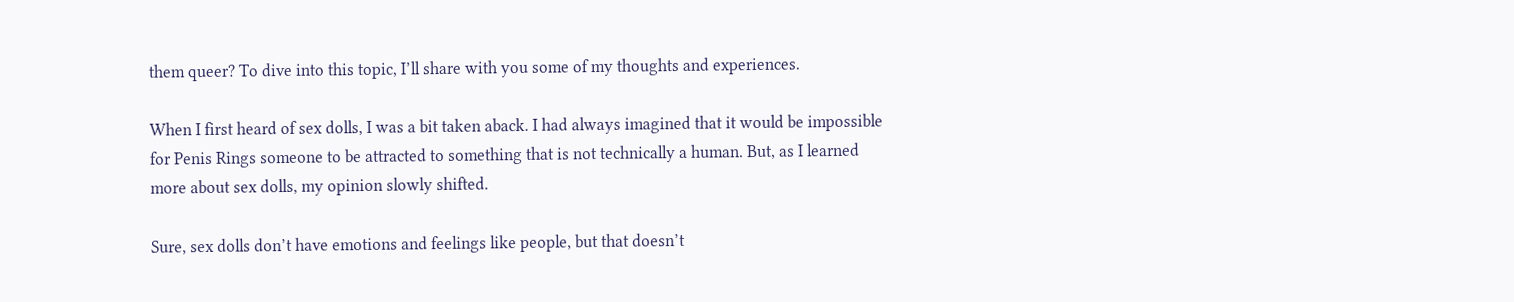them queer? To dive into this topic, I’ll share with you some of my thoughts and experiences.

When I first heard of sex dolls, I was a bit taken aback. I had always imagined that it would be impossible for Penis Rings someone to be attracted to something that is not technically a human. But, as I learned more about sex dolls, my opinion slowly shifted.

Sure, sex dolls don’t have emotions and feelings like people, but that doesn’t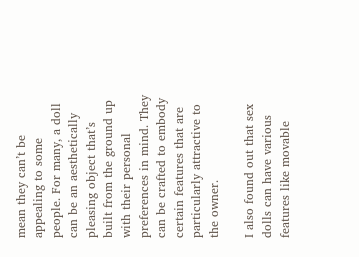mean they can’t be appealing to some people. For many, a doll can be an aesthetically pleasing object that’s built from the ground up with their personal preferences in mind. They can be crafted to embody certain features that are particularly attractive to the owner.

I also found out that sex dolls can have various features like movable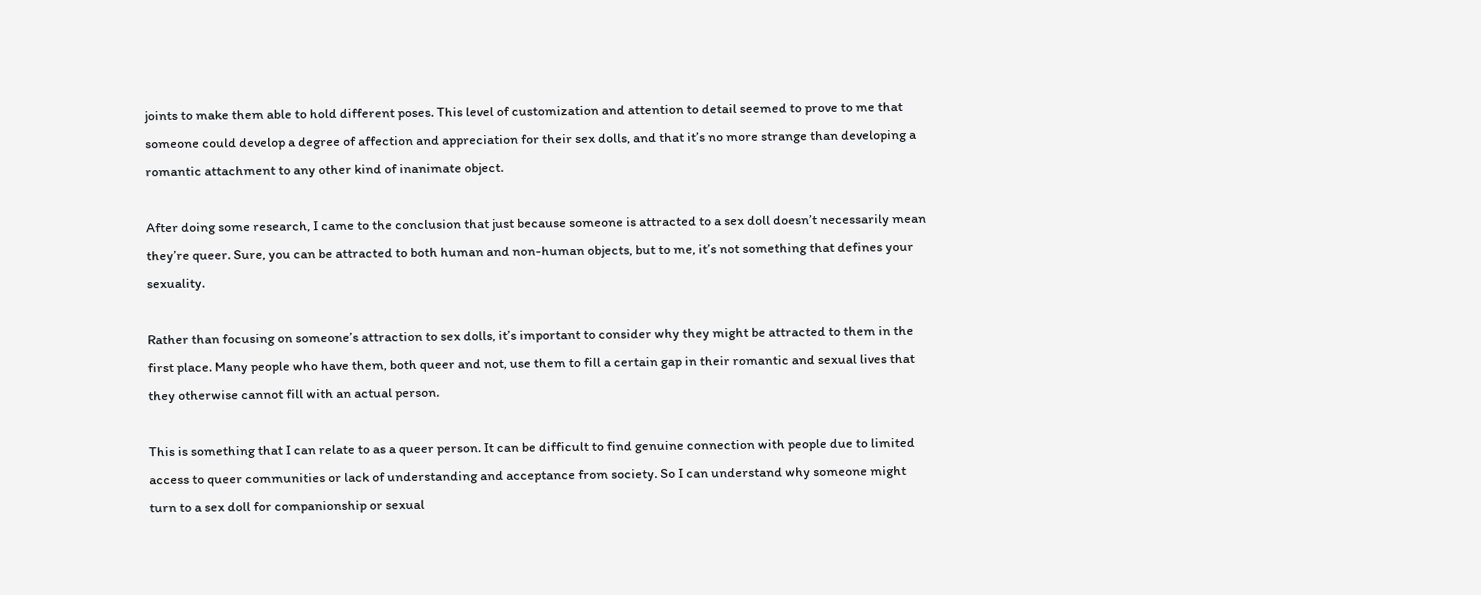joints to make them able to hold different poses. This level of customization and attention to detail seemed to prove to me that someone could develop a degree of affection and appreciation for their sex dolls, and that it’s no more strange than developing a romantic attachment to any other kind of inanimate object.

After doing some research, I came to the conclusion that just because someone is attracted to a sex doll doesn’t necessarily mean they’re queer. Sure, you can be attracted to both human and non-human objects, but to me, it’s not something that defines your sexuality.

Rather than focusing on someone’s attraction to sex dolls, it’s important to consider why they might be attracted to them in the first place. Many people who have them, both queer and not, use them to fill a certain gap in their romantic and sexual lives that they otherwise cannot fill with an actual person.

This is something that I can relate to as a queer person. It can be difficult to find genuine connection with people due to limited access to queer communities or lack of understanding and acceptance from society. So I can understand why someone might turn to a sex doll for companionship or sexual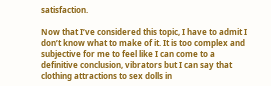satisfaction.

Now that I’ve considered this topic, I have to admit I don’t know what to make of it. It is too complex and subjective for me to feel like I can come to a definitive conclusion, vibrators but I can say that clothing attractions to sex dolls in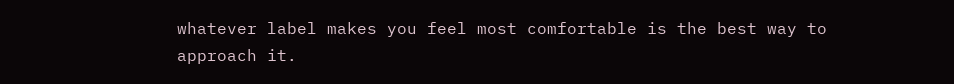whatever label makes you feel most comfortable is the best way to approach it.